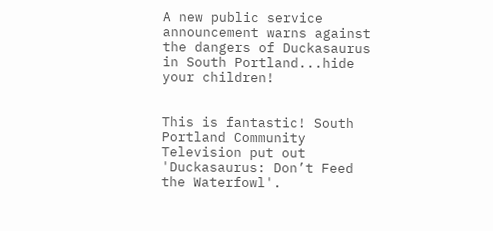A new public service announcement warns against the dangers of Duckasaurus in South Portland...hide your children!


This is fantastic! South Portland Community Television put out 'Duckasaurus: Don’t Feed the Waterfowl'.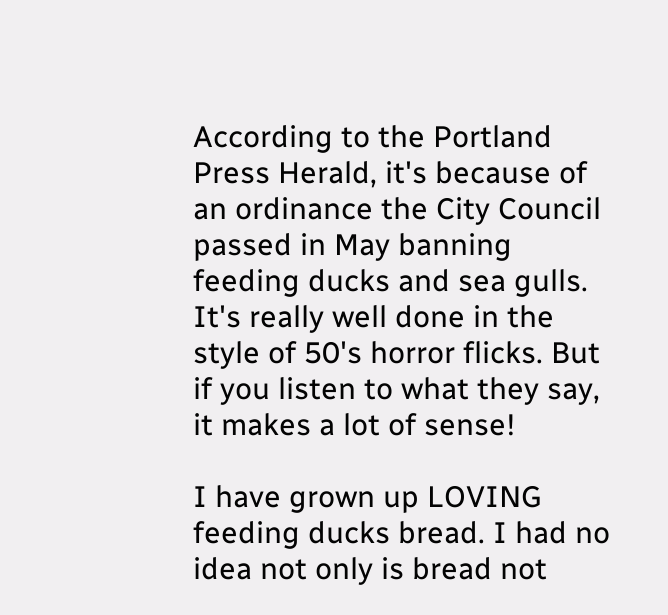According to the Portland Press Herald, it's because of an ordinance the City Council passed in May banning feeding ducks and sea gulls. It's really well done in the style of 50's horror flicks. But if you listen to what they say, it makes a lot of sense!

I have grown up LOVING feeding ducks bread. I had no idea not only is bread not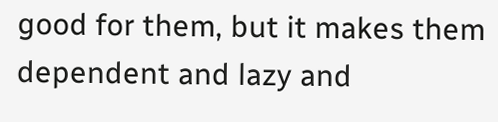good for them, but it makes them dependent and lazy and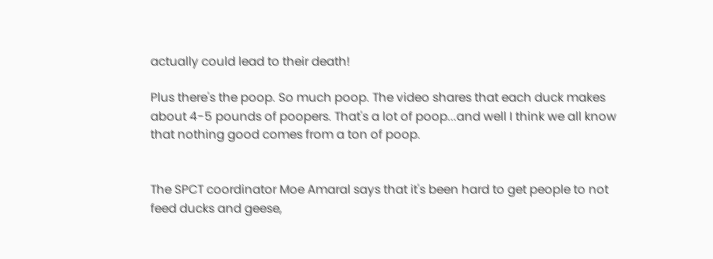actually could lead to their death!

Plus there's the poop. So much poop. The video shares that each duck makes about 4-5 pounds of poopers. That's a lot of poop...and well I think we all know that nothing good comes from a ton of poop.


The SPCT coordinator Moe Amaral says that it's been hard to get people to not feed ducks and geese,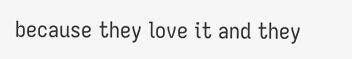because they love it and they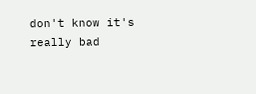don't know it's really bad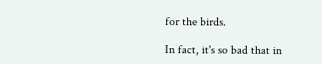for the birds.

In fact, it's so bad that in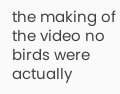the making of the video no birds were actually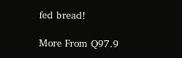fed bread!

More From Q97.9